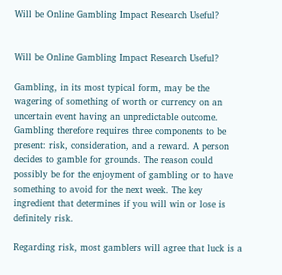Will be Online Gambling Impact Research Useful?


Will be Online Gambling Impact Research Useful?

Gambling, in its most typical form, may be the wagering of something of worth or currency on an uncertain event having an unpredictable outcome. Gambling therefore requires three components to be present: risk, consideration, and a reward. A person decides to gamble for grounds. The reason could possibly be for the enjoyment of gambling or to have something to avoid for the next week. The key ingredient that determines if you will win or lose is definitely risk.

Regarding risk, most gamblers will agree that luck is a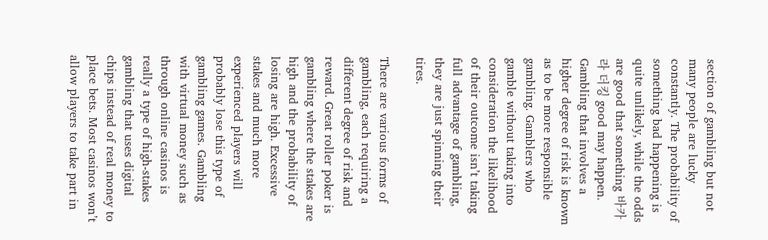section of gambling but not many people are lucky constantly. The probability of something bad happening is quite unlikely, while the odds are good that something 바카라 더킹 good may happen. Gambling that involves a higher degree of risk is known as to be more responsible gambling. Gamblers who gamble without taking into consideration the likelihood of their outcome isn’t taking full advantage of gambling, they are just spinning their tires.

There are various forms of gambling, each requiring a different degree of risk and reward. Great roller poker is gambling where the stakes are high and the probability of losing are high. Excessive stakes and much more experienced players will probably lose this type of gambling games. Gambling with virtual money such as through online casinos is really a type of high-stakes gambling that uses digital chips instead of real money to place bets. Most casinos won’t allow players to take part in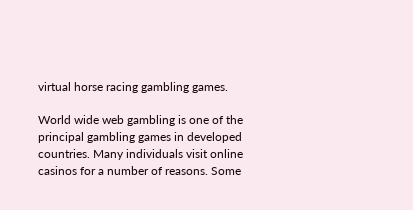virtual horse racing gambling games.

World wide web gambling is one of the principal gambling games in developed countries. Many individuals visit online casinos for a number of reasons. Some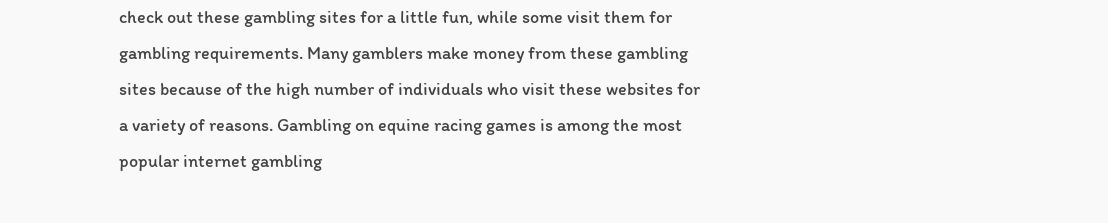check out these gambling sites for a little fun, while some visit them for gambling requirements. Many gamblers make money from these gambling sites because of the high number of individuals who visit these websites for a variety of reasons. Gambling on equine racing games is among the most popular internet gambling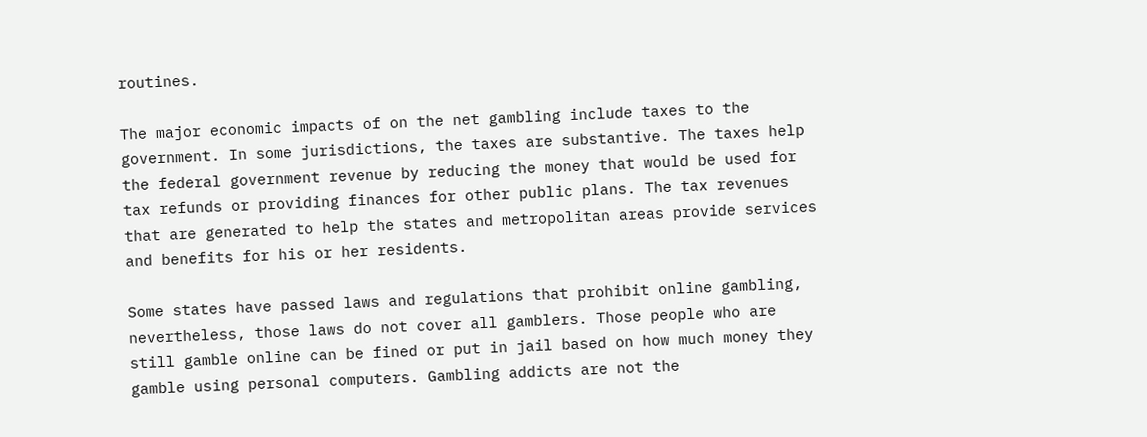routines.

The major economic impacts of on the net gambling include taxes to the government. In some jurisdictions, the taxes are substantive. The taxes help the federal government revenue by reducing the money that would be used for tax refunds or providing finances for other public plans. The tax revenues that are generated to help the states and metropolitan areas provide services and benefits for his or her residents.

Some states have passed laws and regulations that prohibit online gambling, nevertheless, those laws do not cover all gamblers. Those people who are still gamble online can be fined or put in jail based on how much money they gamble using personal computers. Gambling addicts are not the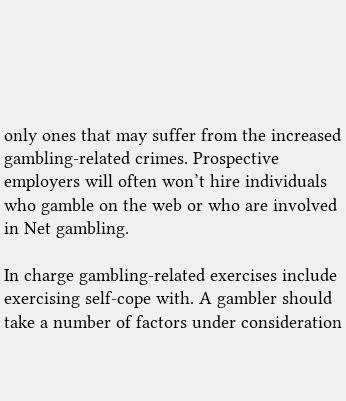only ones that may suffer from the increased gambling-related crimes. Prospective employers will often won’t hire individuals who gamble on the web or who are involved in Net gambling.

In charge gambling-related exercises include exercising self-cope with. A gambler should take a number of factors under consideration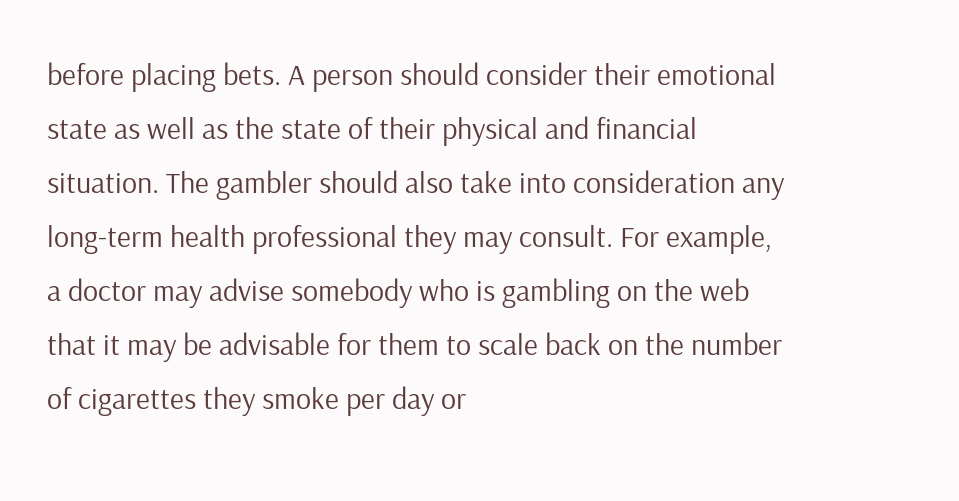before placing bets. A person should consider their emotional state as well as the state of their physical and financial situation. The gambler should also take into consideration any long-term health professional they may consult. For example, a doctor may advise somebody who is gambling on the web that it may be advisable for them to scale back on the number of cigarettes they smoke per day or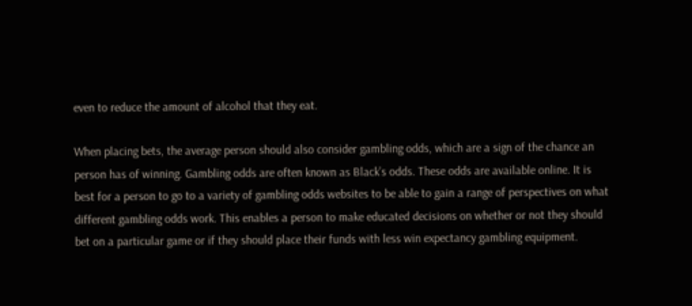even to reduce the amount of alcohol that they eat.

When placing bets, the average person should also consider gambling odds, which are a sign of the chance an person has of winning. Gambling odds are often known as Black’s odds. These odds are available online. It is best for a person to go to a variety of gambling odds websites to be able to gain a range of perspectives on what different gambling odds work. This enables a person to make educated decisions on whether or not they should bet on a particular game or if they should place their funds with less win expectancy gambling equipment.